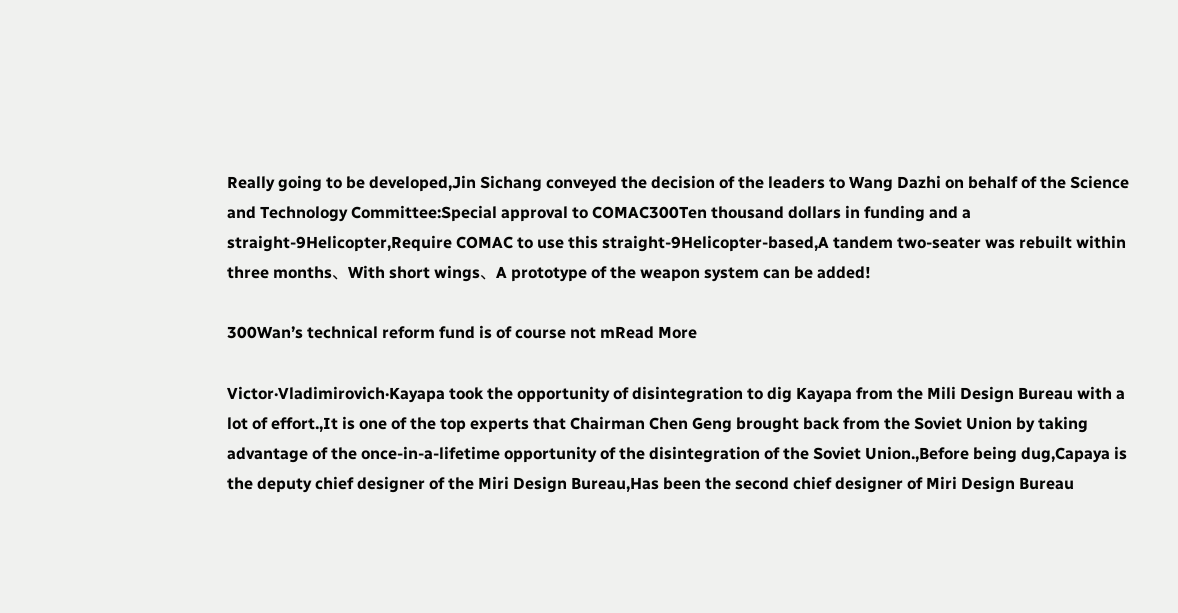Really going to be developed,Jin Sichang conveyed the decision of the leaders to Wang Dazhi on behalf of the Science and Technology Committee:Special approval to COMAC300Ten thousand dollars in funding and a straight-9Helicopter,Require COMAC to use this straight-9Helicopter-based,A tandem two-seater was rebuilt within three months、With short wings、A prototype of the weapon system can be added!

300Wan’s technical reform fund is of course not mRead More

Victor·Vladimirovich·Kayapa took the opportunity of disintegration to dig Kayapa from the Mili Design Bureau with a lot of effort.,It is one of the top experts that Chairman Chen Geng brought back from the Soviet Union by taking advantage of the once-in-a-lifetime opportunity of the disintegration of the Soviet Union.,Before being dug,Capaya is the deputy chief designer of the Miri Design Bureau,Has been the second chief designer of Miri Design Bureau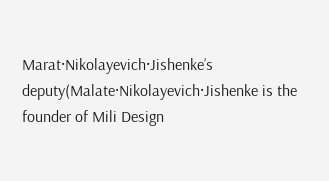Marat·Nikolayevich·Jishenke’s deputy(Malate·Nikolayevich·Jishenke is the founder of Mili Design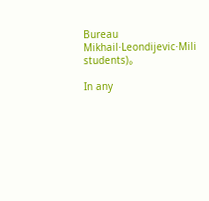Bureau Mikhail·Leondijevic·Mili students)。

In any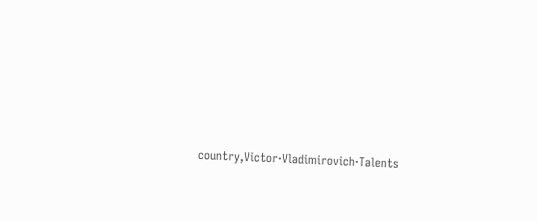country,Victor·Vladimirovich·Talents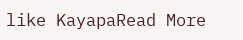like KayapaRead More